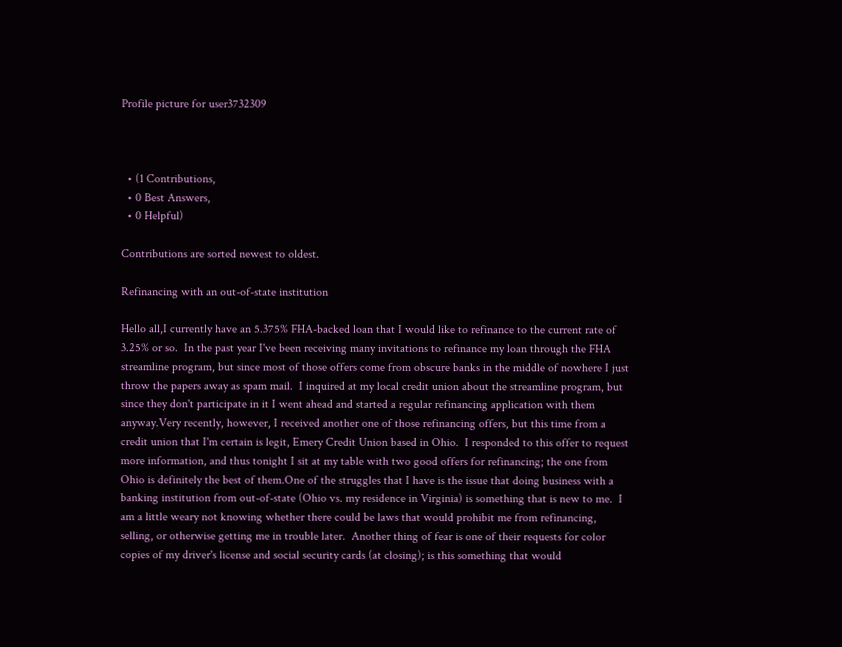Profile picture for user3732309



  • (1 Contributions,
  • 0 Best Answers,
  • 0 Helpful)

Contributions are sorted newest to oldest.

Refinancing with an out-of-state institution

Hello all,I currently have an 5.375% FHA-backed loan that I would like to refinance to the current rate of 3.25% or so.  In the past year I've been receiving many invitations to refinance my loan through the FHA streamline program, but since most of those offers come from obscure banks in the middle of nowhere I just throw the papers away as spam mail.  I inquired at my local credit union about the streamline program, but since they don't participate in it I went ahead and started a regular refinancing application with them anyway.Very recently, however, I received another one of those refinancing offers, but this time from a credit union that I'm certain is legit, Emery Credit Union based in Ohio.  I responded to this offer to request more information, and thus tonight I sit at my table with two good offers for refinancing; the one from Ohio is definitely the best of them.One of the struggles that I have is the issue that doing business with a banking institution from out-of-state (Ohio vs. my residence in Virginia) is something that is new to me.  I am a little weary not knowing whether there could be laws that would prohibit me from refinancing, selling, or otherwise getting me in trouble later.  Another thing of fear is one of their requests for color copies of my driver's license and social security cards (at closing); is this something that would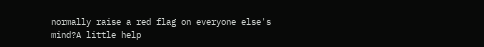normally raise a red flag on everyone else's mind?A little help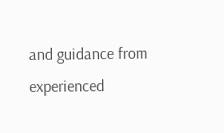and guidance from experienced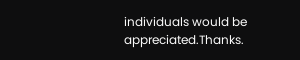individuals would be appreciated.Thanks.